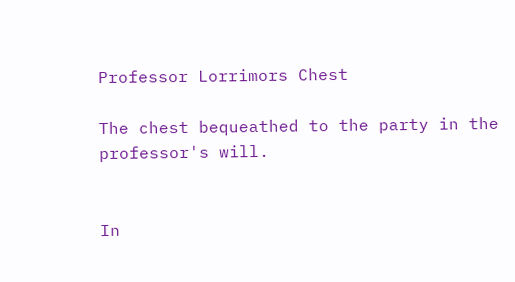Professor Lorrimors Chest

The chest bequeathed to the party in the professor's will.


In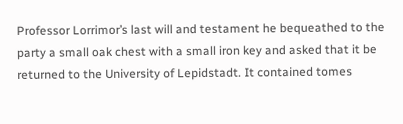Professor Lorrimor’s last will and testament he bequeathed to the party a small oak chest with a small iron key and asked that it be returned to the University of Lepidstadt. It contained tomes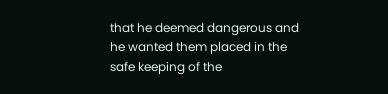that he deemed dangerous and he wanted them placed in the safe keeping of the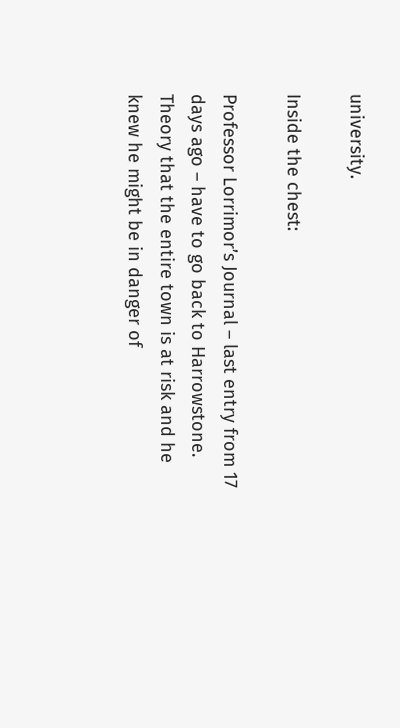university.

Inside the chest:

Professor Lorrimor’s Journal – last entry from 17 days ago – have to go back to Harrowstone. Theory that the entire town is at risk and he knew he might be in danger of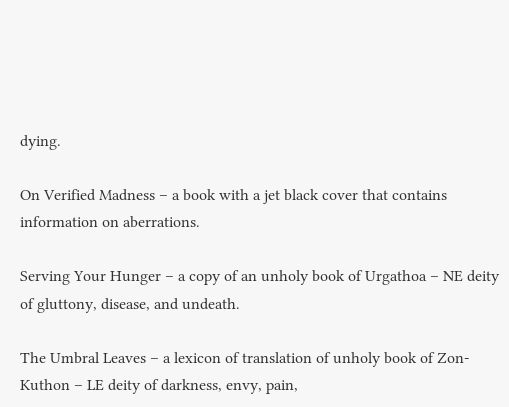dying.

On Verified Madness – a book with a jet black cover that contains information on aberrations.

Serving Your Hunger – a copy of an unholy book of Urgathoa – NE deity of gluttony, disease, and undeath.

The Umbral Leaves – a lexicon of translation of unholy book of Zon-Kuthon – LE deity of darkness, envy, pain,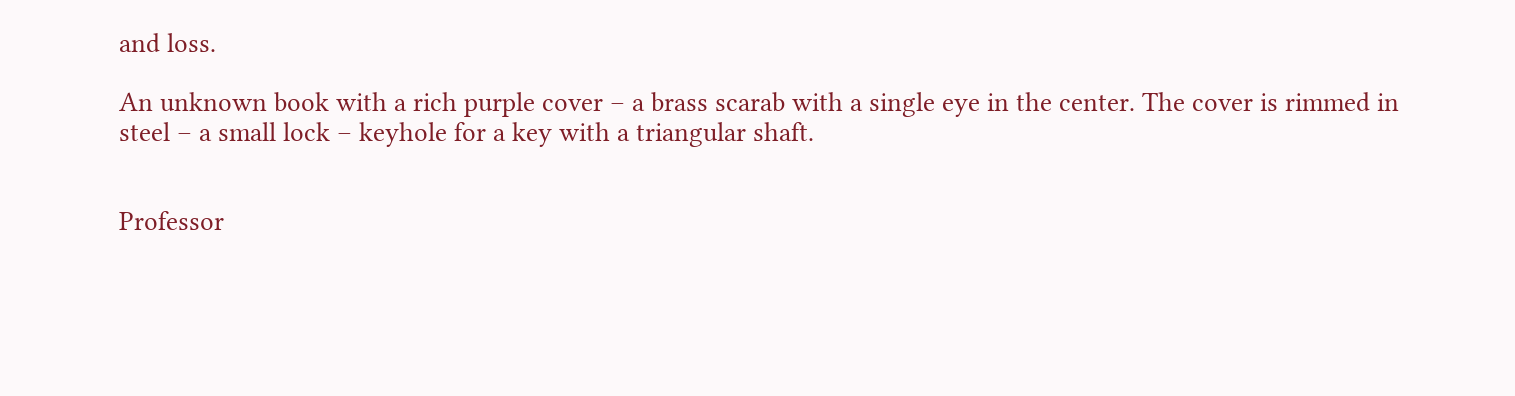and loss.

An unknown book with a rich purple cover – a brass scarab with a single eye in the center. The cover is rimmed in steel – a small lock – keyhole for a key with a triangular shaft.


Professor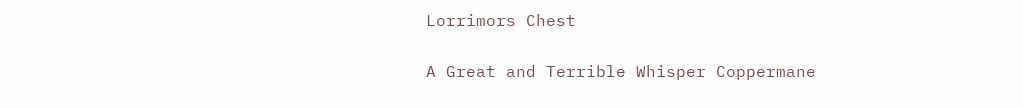Lorrimors Chest

A Great and Terrible Whisper Coppermane